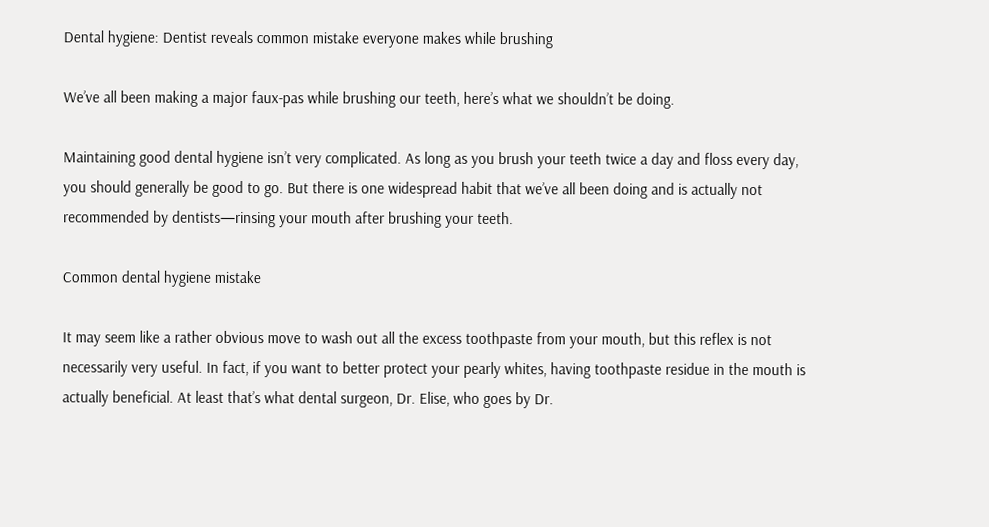Dental hygiene: Dentist reveals common mistake everyone makes while brushing

We’ve all been making a major faux-pas while brushing our teeth, here’s what we shouldn’t be doing.

Maintaining good dental hygiene isn’t very complicated. As long as you brush your teeth twice a day and floss every day, you should generally be good to go. But there is one widespread habit that we’ve all been doing and is actually not recommended by dentists—rinsing your mouth after brushing your teeth.

Common dental hygiene mistake

It may seem like a rather obvious move to wash out all the excess toothpaste from your mouth, but this reflex is not necessarily very useful. In fact, if you want to better protect your pearly whites, having toothpaste residue in the mouth is actually beneficial. At least that’s what dental surgeon, Dr. Elise, who goes by Dr.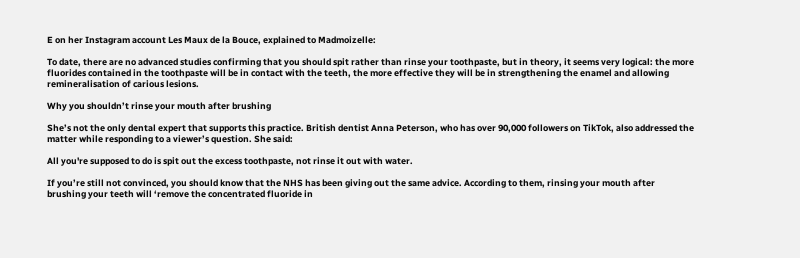E on her Instagram account Les Maux de la Bouce, explained to Madmoizelle:

To date, there are no advanced studies confirming that you should spit rather than rinse your toothpaste, but in theory, it seems very logical: the more fluorides contained in the toothpaste will be in contact with the teeth, the more effective they will be in strengthening the enamel and allowing remineralisation of carious lesions.

Why you shouldn’t rinse your mouth after brushing

She’s not the only dental expert that supports this practice. British dentist Anna Peterson, who has over 90,000 followers on TikTok, also addressed the matter while responding to a viewer’s question. She said:

All you're supposed to do is spit out the excess toothpaste, not rinse it out with water.

If you’re still not convinced, you should know that the NHS has been giving out the same advice. According to them, rinsing your mouth after brushing your teeth will ‘remove the concentrated fluoride in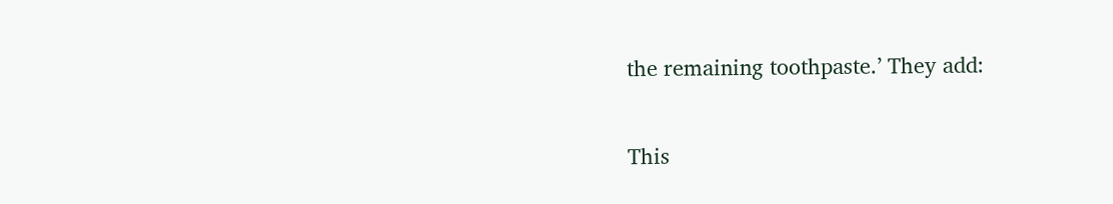the remaining toothpaste.’ They add:

This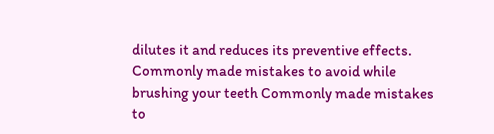dilutes it and reduces its preventive effects.
Commonly made mistakes to avoid while brushing your teeth Commonly made mistakes to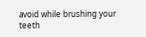avoid while brushing your teeth